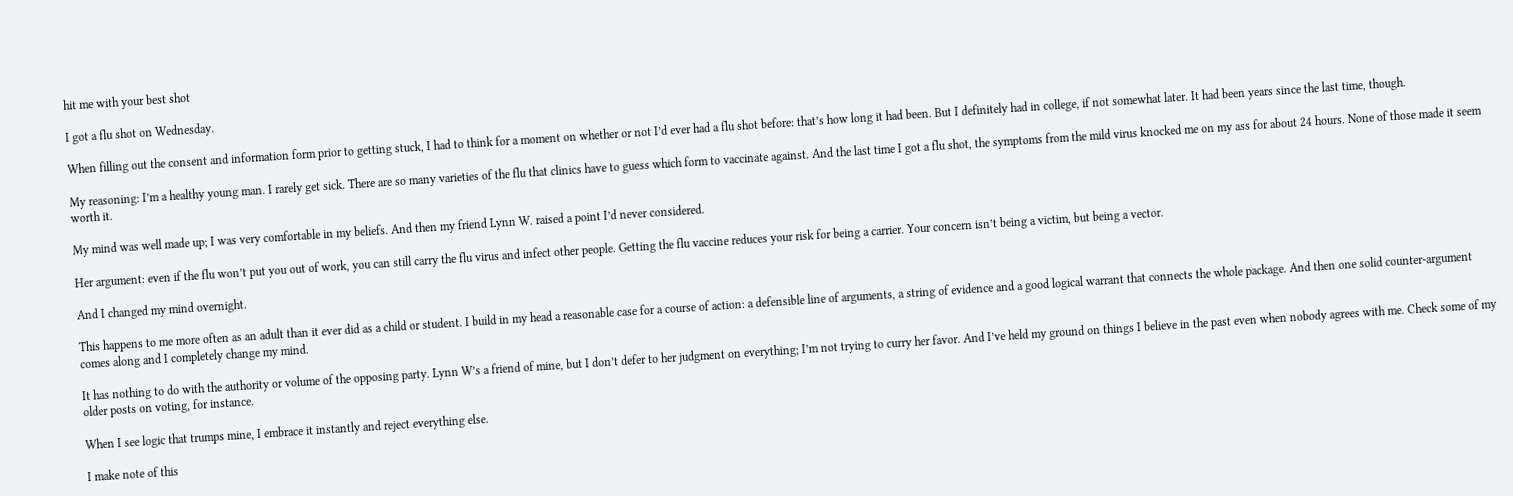hit me with your best shot

I got a flu shot on Wednesday.

When filling out the consent and information form prior to getting stuck, I had to think for a moment on whether or not I’d ever had a flu shot before: that’s how long it had been. But I definitely had in college, if not somewhat later. It had been years since the last time, though.

My reasoning: I’m a healthy young man. I rarely get sick. There are so many varieties of the flu that clinics have to guess which form to vaccinate against. And the last time I got a flu shot, the symptoms from the mild virus knocked me on my ass for about 24 hours. None of those made it seem worth it.

My mind was well made up; I was very comfortable in my beliefs. And then my friend Lynn W. raised a point I’d never considered.

Her argument: even if the flu won’t put you out of work, you can still carry the flu virus and infect other people. Getting the flu vaccine reduces your risk for being a carrier. Your concern isn’t being a victim, but being a vector.

And I changed my mind overnight.

This happens to me more often as an adult than it ever did as a child or student. I build in my head a reasonable case for a course of action: a defensible line of arguments, a string of evidence and a good logical warrant that connects the whole package. And then one solid counter-argument comes along and I completely change my mind.

It has nothing to do with the authority or volume of the opposing party. Lynn W’s a friend of mine, but I don’t defer to her judgment on everything; I’m not trying to curry her favor. And I’ve held my ground on things I believe in the past even when nobody agrees with me. Check some of my older posts on voting, for instance.

When I see logic that trumps mine, I embrace it instantly and reject everything else.

I make note of this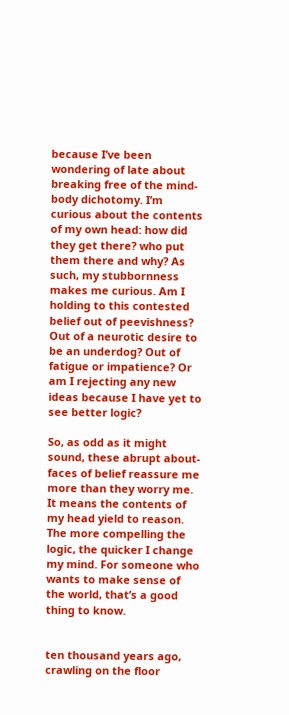because I’ve been wondering of late about breaking free of the mind-body dichotomy. I’m curious about the contents of my own head: how did they get there? who put them there and why? As such, my stubbornness makes me curious. Am I holding to this contested belief out of peevishness? Out of a neurotic desire to be an underdog? Out of fatigue or impatience? Or am I rejecting any new ideas because I have yet to see better logic?

So, as odd as it might sound, these abrupt about-faces of belief reassure me more than they worry me. It means the contents of my head yield to reason. The more compelling the logic, the quicker I change my mind. For someone who wants to make sense of the world, that’s a good thing to know.


ten thousand years ago, crawling on the floor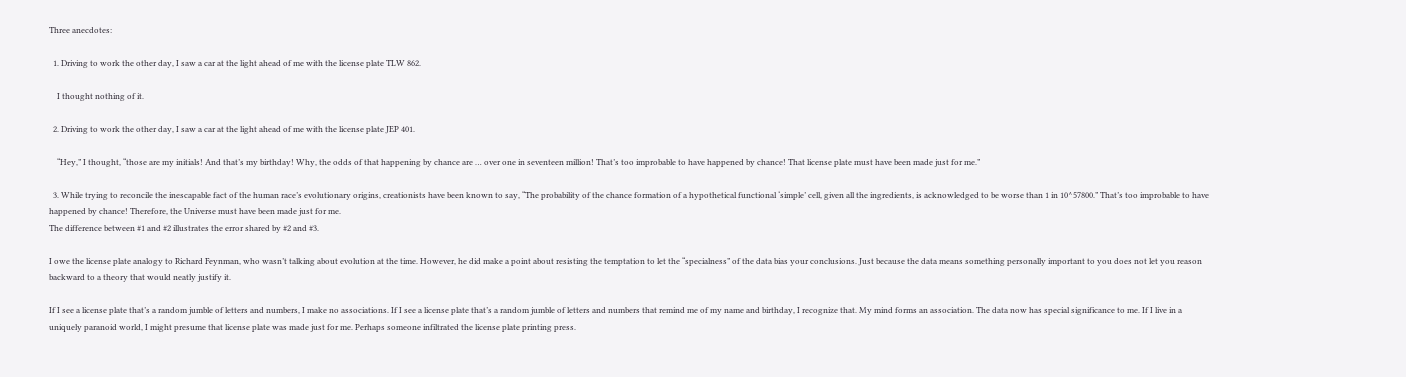Three anecdotes:

  1. Driving to work the other day, I saw a car at the light ahead of me with the license plate TLW 862.

    I thought nothing of it.

  2. Driving to work the other day, I saw a car at the light ahead of me with the license plate JEP 401.

    “Hey,” I thought, “those are my initials! And that’s my birthday! Why, the odds of that happening by chance are … over one in seventeen million! That’s too improbable to have happened by chance! That license plate must have been made just for me.”

  3. While trying to reconcile the inescapable fact of the human race’s evolutionary origins, creationists have been known to say, “The probability of the chance formation of a hypothetical functional ‘simple’ cell, given all the ingredients, is acknowledged to be worse than 1 in 10^57800.” That’s too improbable to have happened by chance! Therefore, the Universe must have been made just for me.
The difference between #1 and #2 illustrates the error shared by #2 and #3.

I owe the license plate analogy to Richard Feynman, who wasn’t talking about evolution at the time. However, he did make a point about resisting the temptation to let the “specialness” of the data bias your conclusions. Just because the data means something personally important to you does not let you reason backward to a theory that would neatly justify it.

If I see a license plate that’s a random jumble of letters and numbers, I make no associations. If I see a license plate that’s a random jumble of letters and numbers that remind me of my name and birthday, I recognize that. My mind forms an association. The data now has special significance to me. If I live in a uniquely paranoid world, I might presume that license plate was made just for me. Perhaps someone infiltrated the license plate printing press.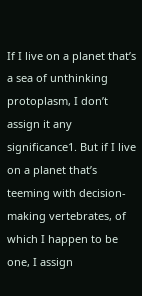If I live on a planet that’s a sea of unthinking protoplasm, I don’t assign it any significance1. But if I live on a planet that’s teeming with decision-making vertebrates, of which I happen to be one, I assign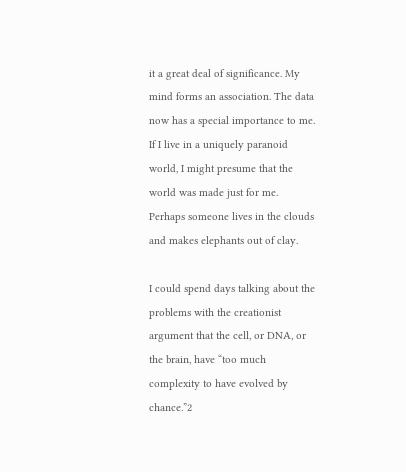it a great deal of significance. My mind forms an association. The data now has a special importance to me. If I live in a uniquely paranoid world, I might presume that the world was made just for me. Perhaps someone lives in the clouds and makes elephants out of clay.

I could spend days talking about the problems with the creationist argument that the cell, or DNA, or the brain, have “too much complexity to have evolved by chance.”2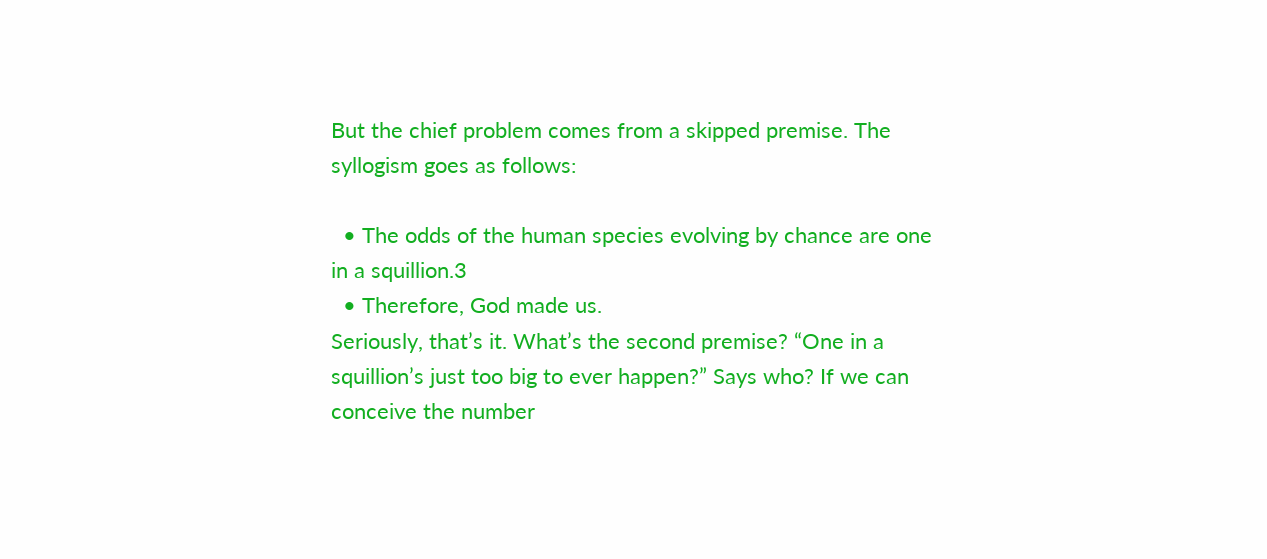But the chief problem comes from a skipped premise. The syllogism goes as follows:

  • The odds of the human species evolving by chance are one in a squillion.3
  • Therefore, God made us.
Seriously, that’s it. What’s the second premise? “One in a squillion’s just too big to ever happen?” Says who? If we can conceive the number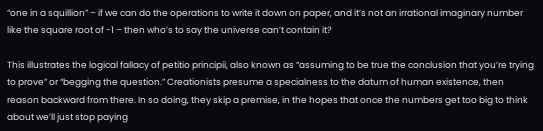“one in a squillion” – if we can do the operations to write it down on paper, and it’s not an irrational imaginary number like the square root of -1 – then who’s to say the universe can’t contain it?

This illustrates the logical fallacy of petitio principii, also known as “assuming to be true the conclusion that you’re trying to prove” or “begging the question.” Creationists presume a specialness to the datum of human existence, then reason backward from there. In so doing, they skip a premise, in the hopes that once the numbers get too big to think about we’ll just stop paying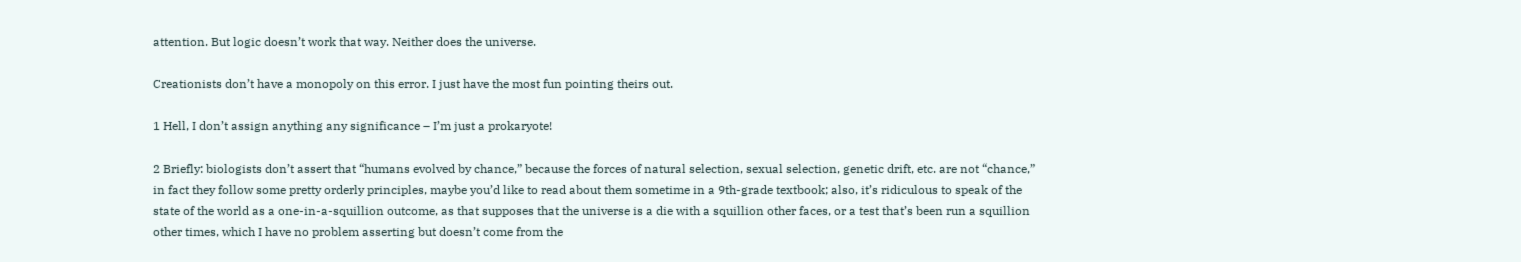attention. But logic doesn’t work that way. Neither does the universe.

Creationists don’t have a monopoly on this error. I just have the most fun pointing theirs out.

1 Hell, I don’t assign anything any significance – I’m just a prokaryote!

2 Briefly: biologists don’t assert that “humans evolved by chance,” because the forces of natural selection, sexual selection, genetic drift, etc. are not “chance,” in fact they follow some pretty orderly principles, maybe you’d like to read about them sometime in a 9th-grade textbook; also, it’s ridiculous to speak of the state of the world as a one-in-a-squillion outcome, as that supposes that the universe is a die with a squillion other faces, or a test that’s been run a squillion other times, which I have no problem asserting but doesn’t come from the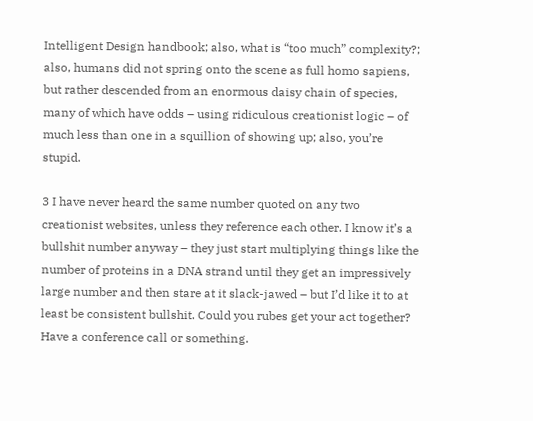Intelligent Design handbook; also, what is “too much” complexity?; also, humans did not spring onto the scene as full homo sapiens, but rather descended from an enormous daisy chain of species, many of which have odds – using ridiculous creationist logic – of much less than one in a squillion of showing up; also, you’re stupid.

3 I have never heard the same number quoted on any two creationist websites, unless they reference each other. I know it’s a bullshit number anyway – they just start multiplying things like the number of proteins in a DNA strand until they get an impressively large number and then stare at it slack-jawed – but I’d like it to at least be consistent bullshit. Could you rubes get your act together? Have a conference call or something.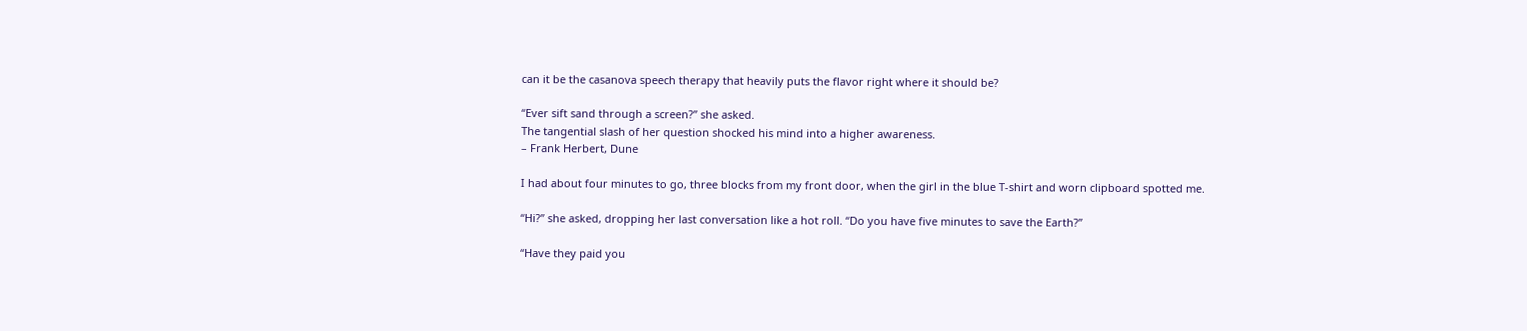can it be the casanova speech therapy that heavily puts the flavor right where it should be?

“Ever sift sand through a screen?” she asked.
The tangential slash of her question shocked his mind into a higher awareness.
– Frank Herbert, Dune

I had about four minutes to go, three blocks from my front door, when the girl in the blue T-shirt and worn clipboard spotted me.

“Hi?” she asked, dropping her last conversation like a hot roll. “Do you have five minutes to save the Earth?”

“Have they paid you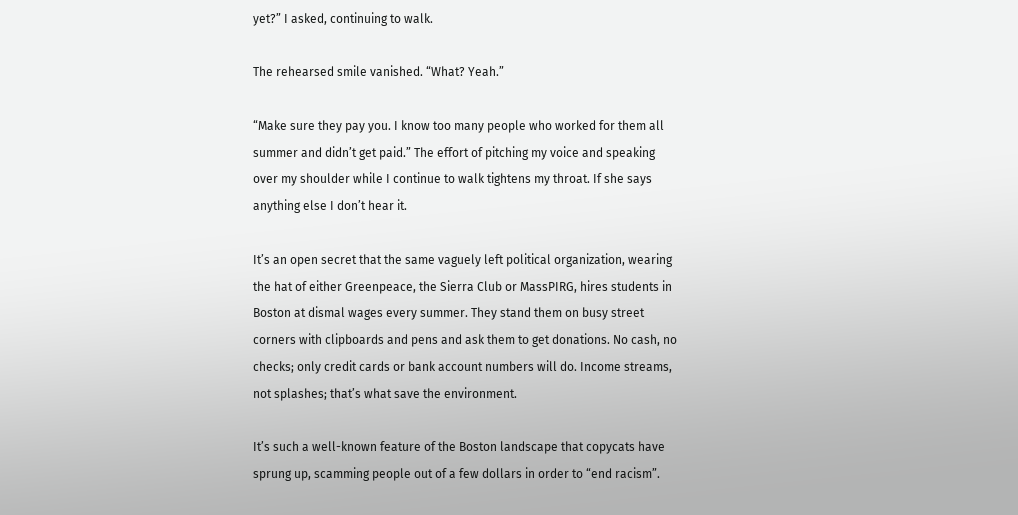yet?” I asked, continuing to walk.

The rehearsed smile vanished. “What? Yeah.”

“Make sure they pay you. I know too many people who worked for them all summer and didn’t get paid.” The effort of pitching my voice and speaking over my shoulder while I continue to walk tightens my throat. If she says anything else I don’t hear it.

It’s an open secret that the same vaguely left political organization, wearing the hat of either Greenpeace, the Sierra Club or MassPIRG, hires students in Boston at dismal wages every summer. They stand them on busy street corners with clipboards and pens and ask them to get donations. No cash, no checks; only credit cards or bank account numbers will do. Income streams, not splashes; that’s what save the environment.

It’s such a well-known feature of the Boston landscape that copycats have sprung up, scamming people out of a few dollars in order to “end racism”.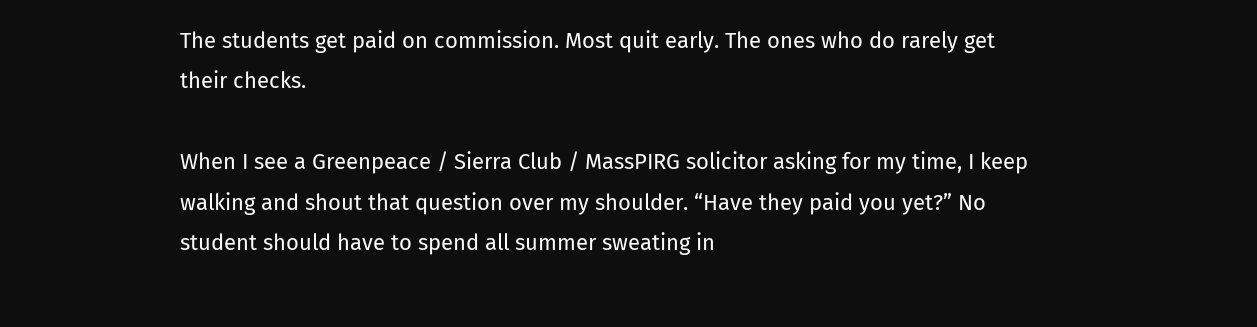The students get paid on commission. Most quit early. The ones who do rarely get their checks.

When I see a Greenpeace / Sierra Club / MassPIRG solicitor asking for my time, I keep walking and shout that question over my shoulder. “Have they paid you yet?” No student should have to spend all summer sweating in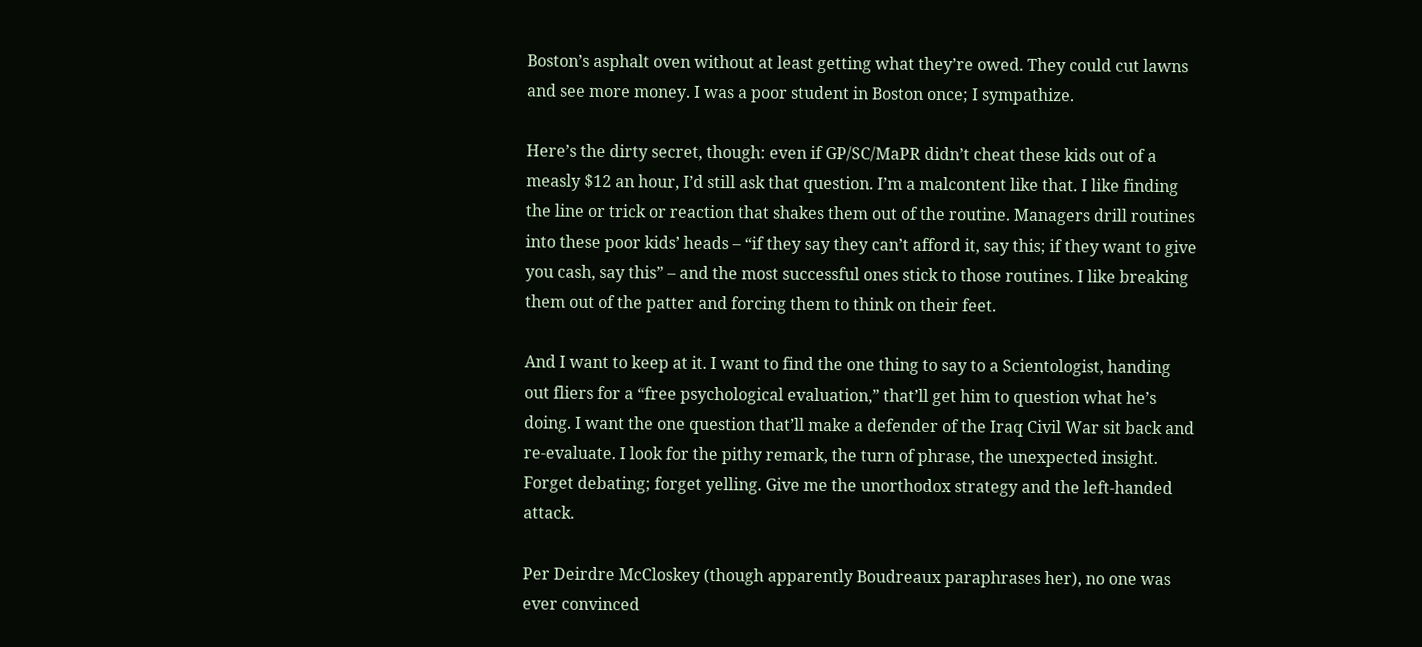Boston’s asphalt oven without at least getting what they’re owed. They could cut lawns and see more money. I was a poor student in Boston once; I sympathize.

Here’s the dirty secret, though: even if GP/SC/MaPR didn’t cheat these kids out of a measly $12 an hour, I’d still ask that question. I’m a malcontent like that. I like finding the line or trick or reaction that shakes them out of the routine. Managers drill routines into these poor kids’ heads – “if they say they can’t afford it, say this; if they want to give you cash, say this” – and the most successful ones stick to those routines. I like breaking them out of the patter and forcing them to think on their feet.

And I want to keep at it. I want to find the one thing to say to a Scientologist, handing out fliers for a “free psychological evaluation,” that’ll get him to question what he’s doing. I want the one question that’ll make a defender of the Iraq Civil War sit back and re-evaluate. I look for the pithy remark, the turn of phrase, the unexpected insight. Forget debating; forget yelling. Give me the unorthodox strategy and the left-handed attack.

Per Deirdre McCloskey (though apparently Boudreaux paraphrases her), no one was ever convinced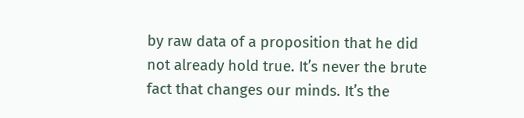by raw data of a proposition that he did not already hold true. It’s never the brute fact that changes our minds. It’s the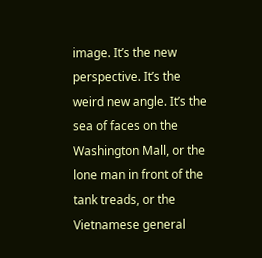image. It’s the new perspective. It’s the weird new angle. It’s the sea of faces on the Washington Mall, or the lone man in front of the tank treads, or the Vietnamese general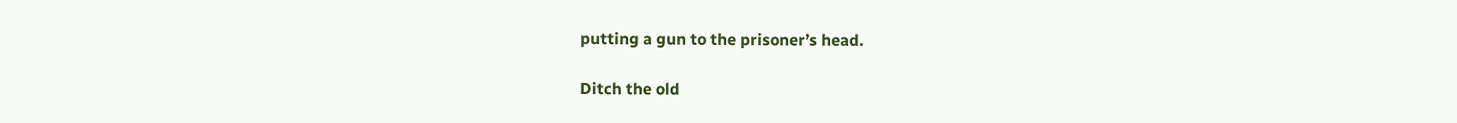putting a gun to the prisoner’s head.

Ditch the old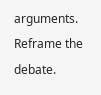arguments. Reframe the debate.